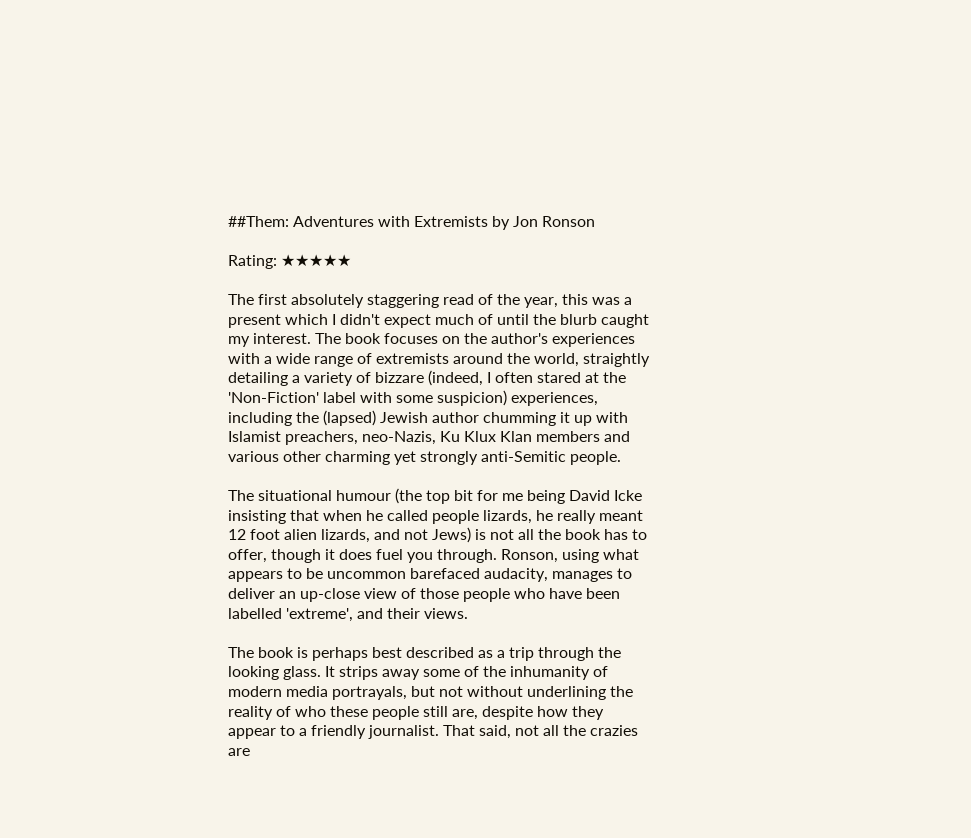##Them: Adventures with Extremists by Jon Ronson

Rating: ★★★★★

The first absolutely staggering read of the year, this was a present which I didn't expect much of until the blurb caught my interest. The book focuses on the author's experiences with a wide range of extremists around the world, straightly detailing a variety of bizzare (indeed, I often stared at the 'Non-Fiction' label with some suspicion) experiences, including the (lapsed) Jewish author chumming it up with Islamist preachers, neo-Nazis, Ku Klux Klan members and various other charming yet strongly anti-Semitic people.

The situational humour (the top bit for me being David Icke insisting that when he called people lizards, he really meant 12 foot alien lizards, and not Jews) is not all the book has to offer, though it does fuel you through. Ronson, using what appears to be uncommon barefaced audacity, manages to deliver an up-close view of those people who have been labelled 'extreme', and their views.

The book is perhaps best described as a trip through the looking glass. It strips away some of the inhumanity of modern media portrayals, but not without underlining the reality of who these people still are, despite how they appear to a friendly journalist. That said, not all the crazies are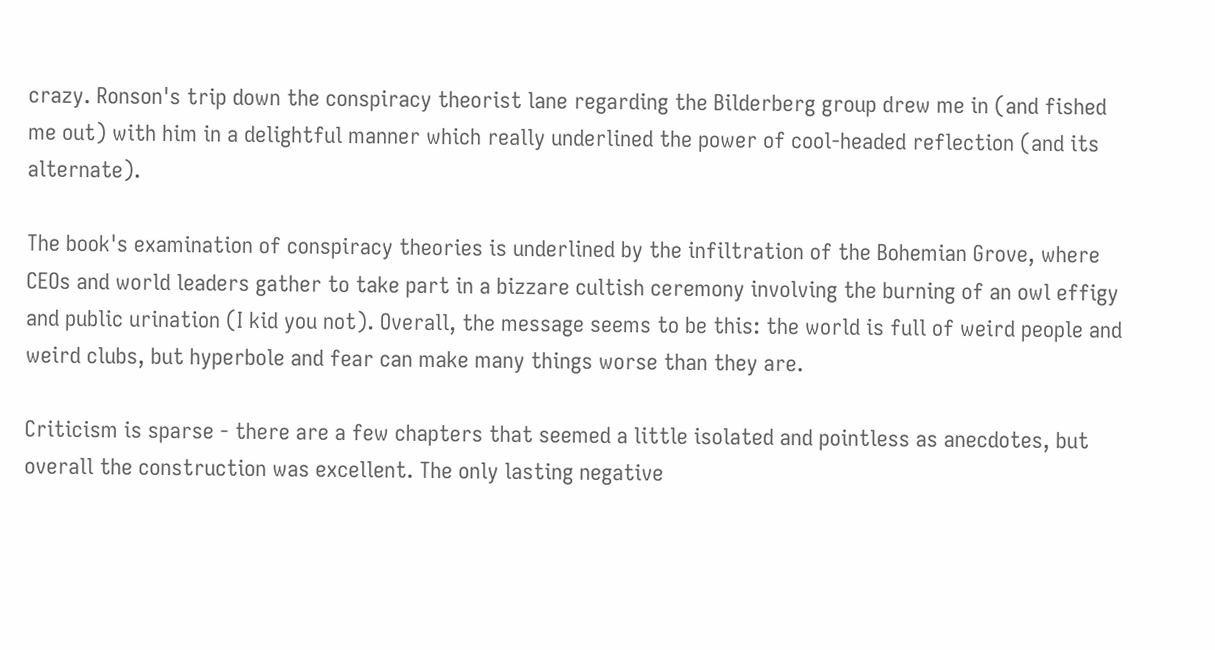crazy. Ronson's trip down the conspiracy theorist lane regarding the Bilderberg group drew me in (and fished me out) with him in a delightful manner which really underlined the power of cool-headed reflection (and its alternate).

The book's examination of conspiracy theories is underlined by the infiltration of the Bohemian Grove, where CEOs and world leaders gather to take part in a bizzare cultish ceremony involving the burning of an owl effigy and public urination (I kid you not). Overall, the message seems to be this: the world is full of weird people and weird clubs, but hyperbole and fear can make many things worse than they are.

Criticism is sparse - there are a few chapters that seemed a little isolated and pointless as anecdotes, but overall the construction was excellent. The only lasting negative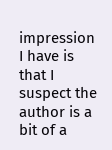impression I have is that I suspect the author is a bit of a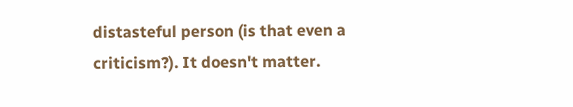distasteful person (is that even a criticism?). It doesn't matter.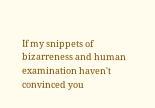If my snippets of bizarreness and human examination haven't convinced you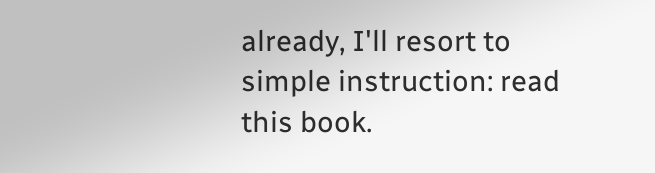already, I'll resort to simple instruction: read this book.